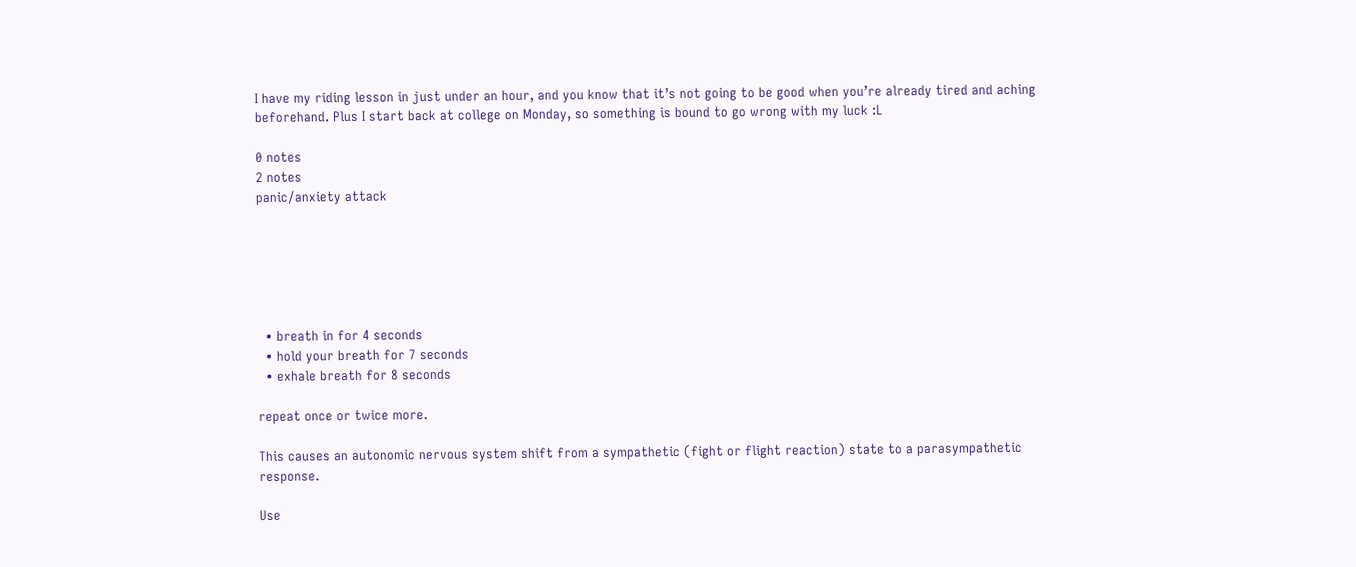I have my riding lesson in just under an hour, and you know that it’s not going to be good when you’re already tired and aching beforehand. Plus I start back at college on Monday, so something is bound to go wrong with my luck :L

0 notes
2 notes
panic/anxiety attack






  • breath in for 4 seconds
  • hold your breath for 7 seconds
  • exhale breath for 8 seconds

repeat once or twice more.

This causes an autonomic nervous system shift from a sympathetic (fight or flight reaction) state to a parasympathetic response.

Use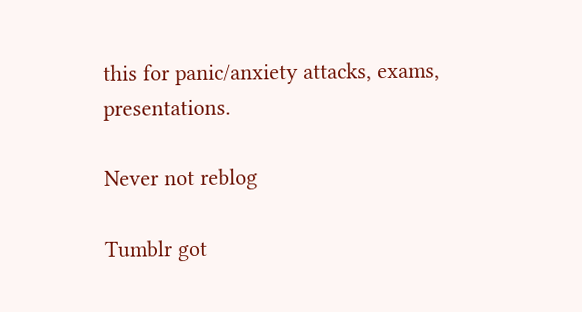this for panic/anxiety attacks, exams, presentations.

Never not reblog

Tumblr got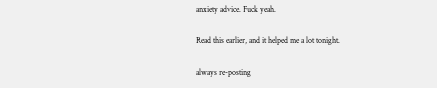anxiety advice. Fuck yeah.

Read this earlier, and it helped me a lot tonight.

always re-posting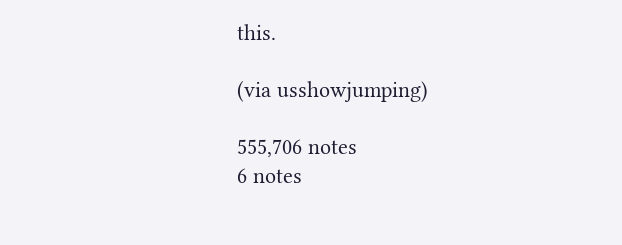this.

(via usshowjumping)

555,706 notes
6 notes